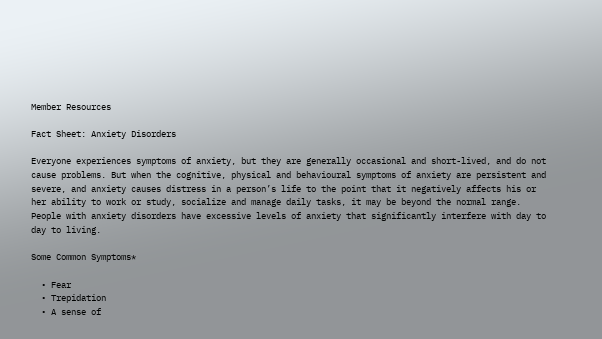Member Resources

Fact Sheet: Anxiety Disorders

Everyone experiences symptoms of anxiety, but they are generally occasional and short-lived, and do not cause problems. But when the cognitive, physical and behavioural symptoms of anxiety are persistent and severe, and anxiety causes distress in a person’s life to the point that it negatively affects his or her ability to work or study, socialize and manage daily tasks, it may be beyond the normal range. People with anxiety disorders have excessive levels of anxiety that significantly interfere with day to day to living.

Some Common Symptoms*

  • Fear
  • Trepidation
  • A sense of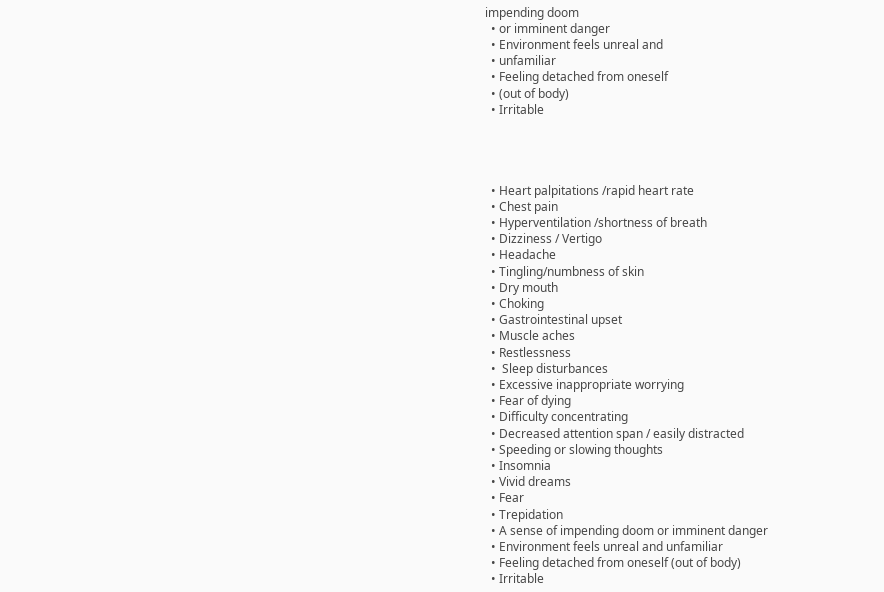impending doom
  • or imminent danger
  • Environment feels unreal and
  • unfamiliar
  • Feeling detached from oneself
  • (out of body)
  • Irritable




  • Heart palpitations /rapid heart rate
  • Chest pain
  • Hyperventilation /shortness of breath
  • Dizziness / Vertigo
  • Headache
  • Tingling/numbness of skin
  • Dry mouth
  • Choking
  • Gastrointestinal upset
  • Muscle aches
  • Restlessness
  •  Sleep disturbances
  • Excessive inappropriate worrying
  • Fear of dying
  • Difficulty concentrating
  • Decreased attention span / easily distracted
  • Speeding or slowing thoughts
  • Insomnia
  • Vivid dreams
  • Fear
  • Trepidation
  • A sense of impending doom or imminent danger
  • Environment feels unreal and unfamiliar
  • Feeling detached from oneself (out of body)
  • Irritable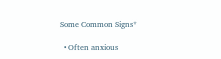Some Common Signs*

  • Often anxious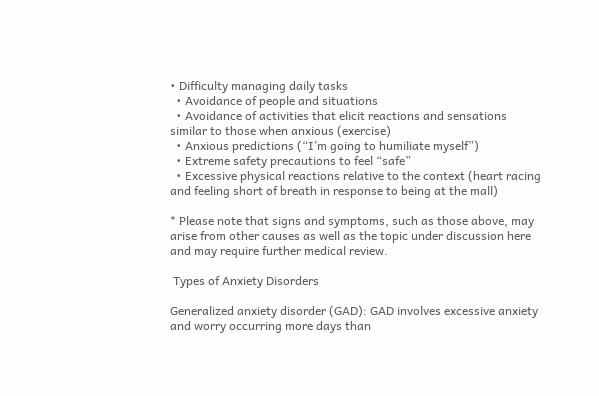• Difficulty managing daily tasks
  • Avoidance of people and situations
  • Avoidance of activities that elicit reactions and sensations similar to those when anxious (exercise)
  • Anxious predictions (“I’m going to humiliate myself”)
  • Extreme safety precautions to feel “safe”
  • Excessive physical reactions relative to the context (heart racing and feeling short of breath in response to being at the mall)

* Please note that signs and symptoms, such as those above, may arise from other causes as well as the topic under discussion here and may require further medical review.

 Types of Anxiety Disorders

Generalized anxiety disorder (GAD): GAD involves excessive anxiety and worry occurring more days than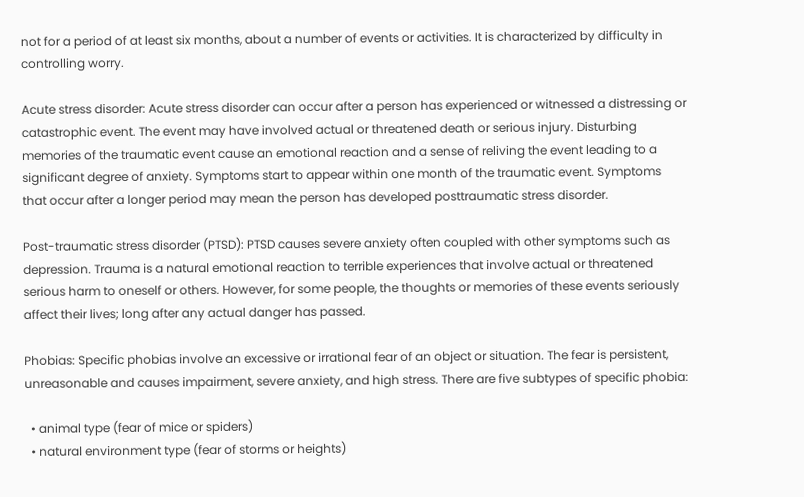not for a period of at least six months, about a number of events or activities. It is characterized by difficulty in controlling worry.

Acute stress disorder: Acute stress disorder can occur after a person has experienced or witnessed a distressing or catastrophic event. The event may have involved actual or threatened death or serious injury. Disturbing memories of the traumatic event cause an emotional reaction and a sense of reliving the event leading to a significant degree of anxiety. Symptoms start to appear within one month of the traumatic event. Symptoms that occur after a longer period may mean the person has developed posttraumatic stress disorder.

Post-traumatic stress disorder (PTSD): PTSD causes severe anxiety often coupled with other symptoms such as depression. Trauma is a natural emotional reaction to terrible experiences that involve actual or threatened serious harm to oneself or others. However, for some people, the thoughts or memories of these events seriously affect their lives; long after any actual danger has passed.

Phobias: Specific phobias involve an excessive or irrational fear of an object or situation. The fear is persistent, unreasonable and causes impairment, severe anxiety, and high stress. There are five subtypes of specific phobia:

  • animal type (fear of mice or spiders)
  • natural environment type (fear of storms or heights)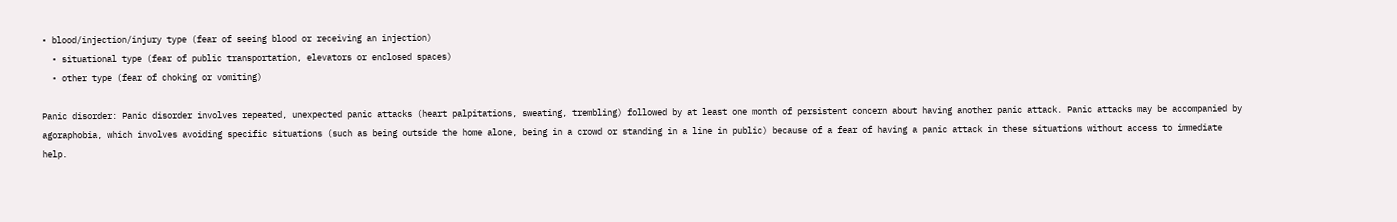• blood/injection/injury type (fear of seeing blood or receiving an injection)
  • situational type (fear of public transportation, elevators or enclosed spaces)
  • other type (fear of choking or vomiting)

Panic disorder: Panic disorder involves repeated, unexpected panic attacks (heart palpitations, sweating, trembling) followed by at least one month of persistent concern about having another panic attack. Panic attacks may be accompanied by agoraphobia, which involves avoiding specific situations (such as being outside the home alone, being in a crowd or standing in a line in public) because of a fear of having a panic attack in these situations without access to immediate help.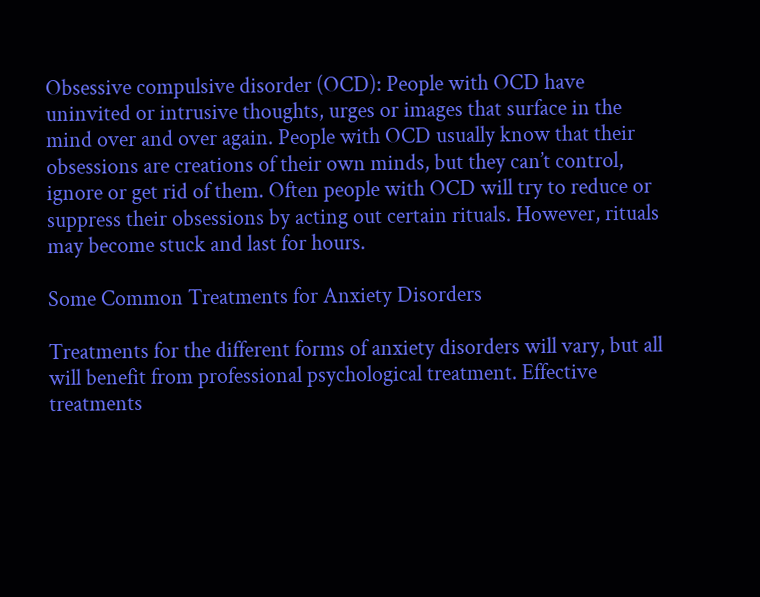Obsessive compulsive disorder (OCD): People with OCD have uninvited or intrusive thoughts, urges or images that surface in the mind over and over again. People with OCD usually know that their obsessions are creations of their own minds, but they can’t control, ignore or get rid of them. Often people with OCD will try to reduce or suppress their obsessions by acting out certain rituals. However, rituals may become stuck and last for hours.

Some Common Treatments for Anxiety Disorders

Treatments for the different forms of anxiety disorders will vary, but all will benefit from professional psychological treatment. Effective treatments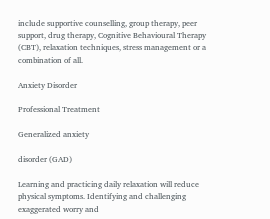include supportive counselling, group therapy, peer support, drug therapy, Cognitive Behavioural Therapy (CBT), relaxation techniques, stress management or a combination of all.

Anxiety Disorder

Professional Treatment

Generalized anxiety

disorder (GAD)

Learning and practicing daily relaxation will reduce physical symptoms. Identifying and challenging exaggerated worry and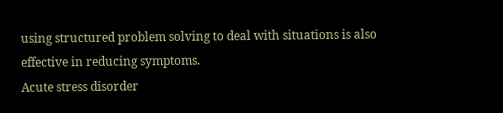using structured problem solving to deal with situations is also effective in reducing symptoms.
Acute stress disorder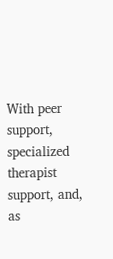With peer support, specialized therapist support, and, as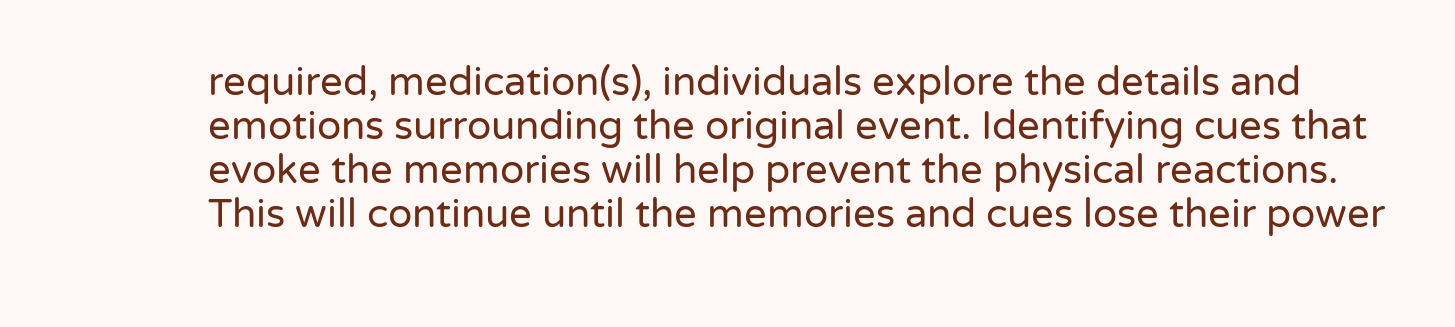required, medication(s), individuals explore the details and emotions surrounding the original event. Identifying cues that evoke the memories will help prevent the physical reactions. This will continue until the memories and cues lose their power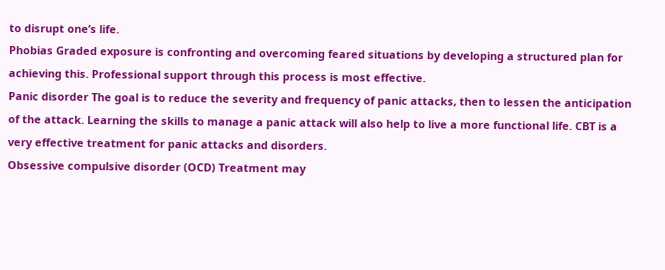to disrupt one’s life.
Phobias Graded exposure is confronting and overcoming feared situations by developing a structured plan for achieving this. Professional support through this process is most effective.
Panic disorder The goal is to reduce the severity and frequency of panic attacks, then to lessen the anticipation of the attack. Learning the skills to manage a panic attack will also help to live a more functional life. CBT is a very effective treatment for panic attacks and disorders.
Obsessive compulsive disorder (OCD) Treatment may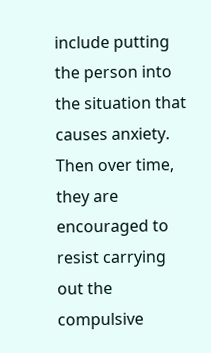include putting the person into the situation that causes anxiety. Then over time, they are encouraged to resist carrying out the compulsive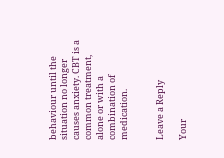behaviour until the situation no longer causes anxiety. CBT is a common treatment, alone or with a combination of medication.


Leave a Reply

Your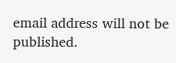email address will not be published.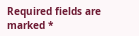Required fields are marked *